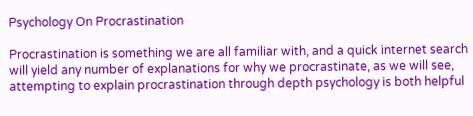Psychology On Procrastination

Procrastination is something we are all familiar with, and a quick internet search will yield any number of explanations for why we procrastinate, as we will see, attempting to explain procrastination through depth psychology is both helpful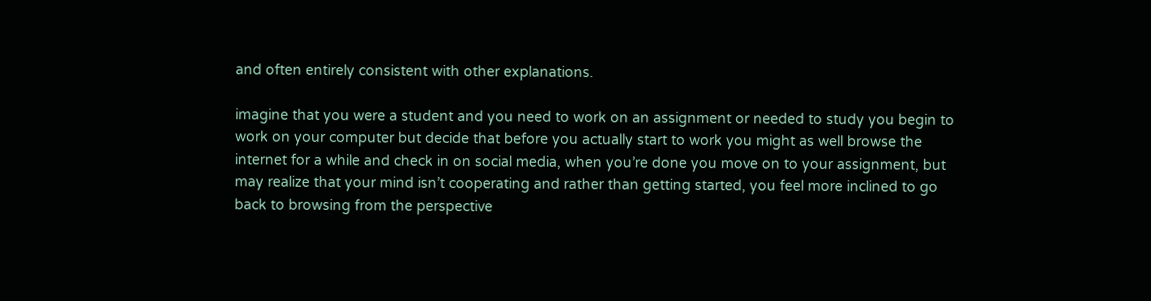and often entirely consistent with other explanations.

imagine that you were a student and you need to work on an assignment or needed to study you begin to work on your computer but decide that before you actually start to work you might as well browse the internet for a while and check in on social media, when you’re done you move on to your assignment, but may realize that your mind isn’t cooperating and rather than getting started, you feel more inclined to go back to browsing from the perspective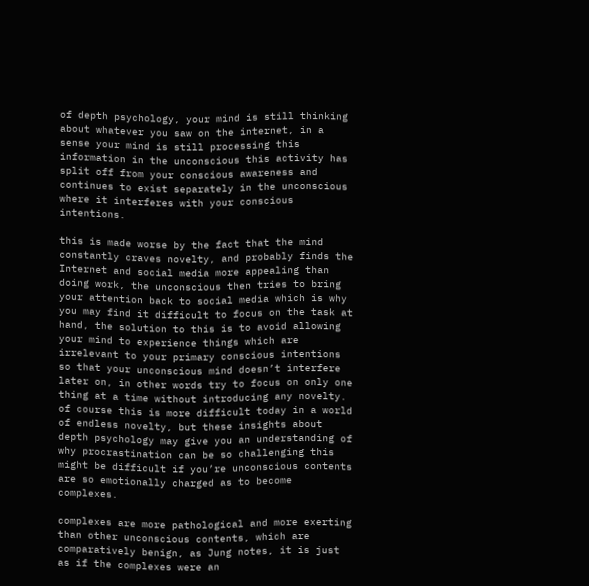of depth psychology, your mind is still thinking about whatever you saw on the internet, in a sense your mind is still processing this information in the unconscious this activity has split off from your conscious awareness and continues to exist separately in the unconscious where it interferes with your conscious intentions.

this is made worse by the fact that the mind constantly craves novelty, and probably finds the Internet and social media more appealing than doing work, the unconscious then tries to bring your attention back to social media which is why you may find it difficult to focus on the task at hand, the solution to this is to avoid allowing your mind to experience things which are irrelevant to your primary conscious intentions so that your unconscious mind doesn’t interfere later on, in other words try to focus on only one thing at a time without introducing any novelty. of course this is more difficult today in a world of endless novelty, but these insights about depth psychology may give you an understanding of why procrastination can be so challenging this might be difficult if you’re unconscious contents are so emotionally charged as to become complexes.

complexes are more pathological and more exerting than other unconscious contents, which are comparatively benign, as Jung notes, it is just as if the complexes were an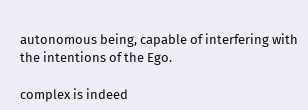autonomous being, capable of interfering with the intentions of the Ego.

complex is indeed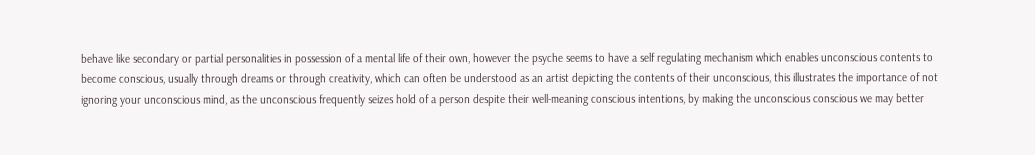behave like secondary or partial personalities in possession of a mental life of their own, however the psyche seems to have a self regulating mechanism which enables unconscious contents to become conscious, usually through dreams or through creativity, which can often be understood as an artist depicting the contents of their unconscious, this illustrates the importance of not ignoring your unconscious mind, as the unconscious frequently seizes hold of a person despite their well-meaning conscious intentions, by making the unconscious conscious we may better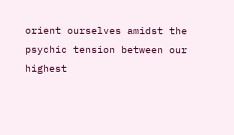orient ourselves amidst the psychic tension between our highest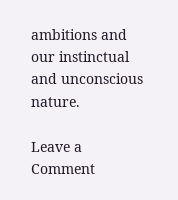ambitions and our instinctual and unconscious nature.

Leave a Comment